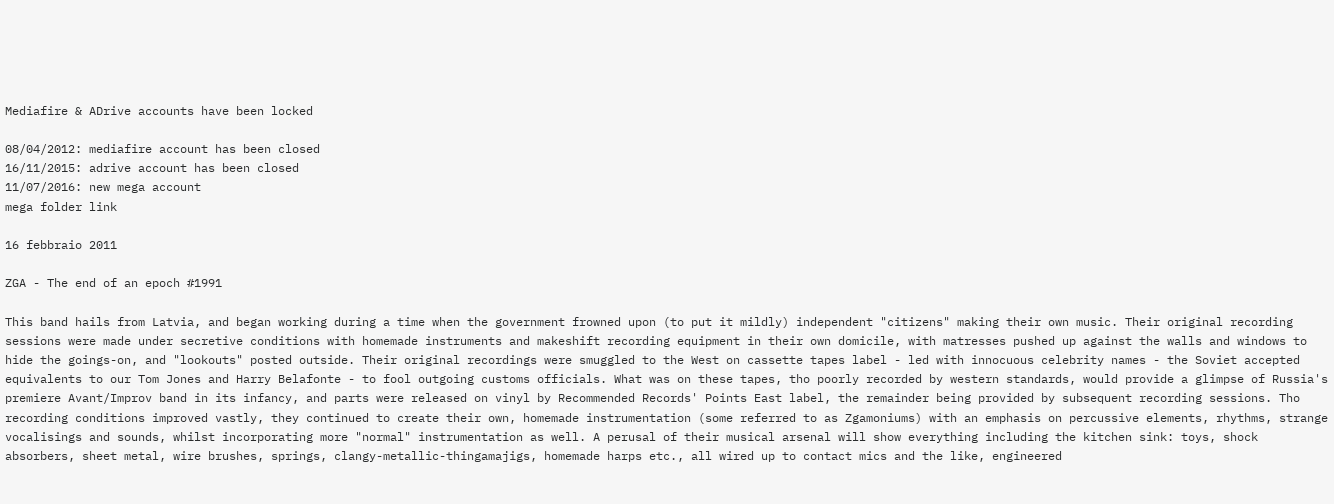Mediafire & ADrive accounts have been locked

08/04/2012: mediafire account has been closed
16/11/2015: adrive account has been closed
11/07/2016: new mega account
mega folder link

16 febbraio 2011

ZGA - The end of an epoch #1991

This band hails from Latvia, and began working during a time when the government frowned upon (to put it mildly) independent "citizens" making their own music. Their original recording sessions were made under secretive conditions with homemade instruments and makeshift recording equipment in their own domicile, with matresses pushed up against the walls and windows to hide the goings-on, and "lookouts" posted outside. Their original recordings were smuggled to the West on cassette tapes label - led with innocuous celebrity names - the Soviet accepted equivalents to our Tom Jones and Harry Belafonte - to fool outgoing customs officials. What was on these tapes, tho poorly recorded by western standards, would provide a glimpse of Russia's premiere Avant/Improv band in its infancy, and parts were released on vinyl by Recommended Records' Points East label, the remainder being provided by subsequent recording sessions. Tho recording conditions improved vastly, they continued to create their own, homemade instrumentation (some referred to as Zgamoniums) with an emphasis on percussive elements, rhythms, strange vocalisings and sounds, whilst incorporating more "normal" instrumentation as well. A perusal of their musical arsenal will show everything including the kitchen sink: toys, shock absorbers, sheet metal, wire brushes, springs, clangy-metallic-thingamajigs, homemade harps etc., all wired up to contact mics and the like, engineered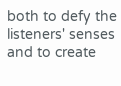both to defy the listeners' senses and to create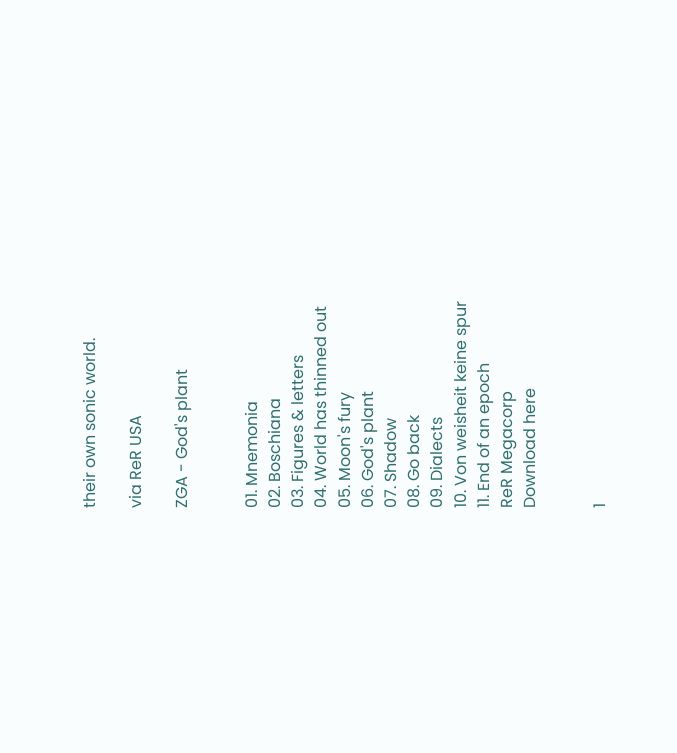their own sonic world.

via ReR USA

ZGA - God's plant


01. Mnemonia
02. Boschiana
03. Figures & letters
04. World has thinned out
05. Moon's fury
06. God's plant
07. Shadow
08. Go back
09. Dialects
10. Von weisheit keine spur
11. End of an epoch
ReR Megacorp
Download here


1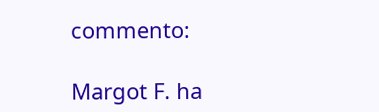commento:

Margot F. ha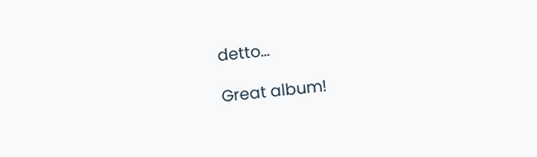detto...

Great album!